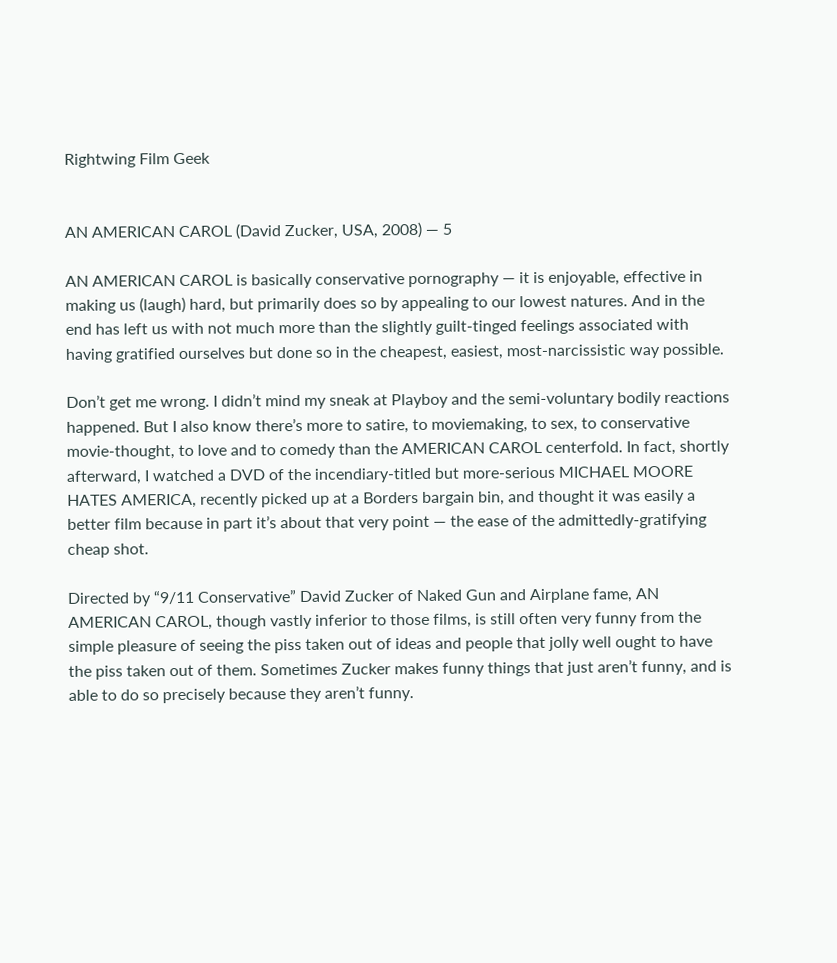Rightwing Film Geek


AN AMERICAN CAROL (David Zucker, USA, 2008) — 5

AN AMERICAN CAROL is basically conservative pornography — it is enjoyable, effective in making us (laugh) hard, but primarily does so by appealing to our lowest natures. And in the end has left us with not much more than the slightly guilt-tinged feelings associated with having gratified ourselves but done so in the cheapest, easiest, most-narcissistic way possible.

Don’t get me wrong. I didn’t mind my sneak at Playboy and the semi-voluntary bodily reactions happened. But I also know there’s more to satire, to moviemaking, to sex, to conservative movie-thought, to love and to comedy than the AMERICAN CAROL centerfold. In fact, shortly afterward, I watched a DVD of the incendiary-titled but more-serious MICHAEL MOORE HATES AMERICA, recently picked up at a Borders bargain bin, and thought it was easily a better film because in part it’s about that very point — the ease of the admittedly-gratifying cheap shot.

Directed by “9/11 Conservative” David Zucker of Naked Gun and Airplane fame, AN AMERICAN CAROL, though vastly inferior to those films, is still often very funny from the simple pleasure of seeing the piss taken out of ideas and people that jolly well ought to have the piss taken out of them. Sometimes Zucker makes funny things that just aren’t funny, and is able to do so precisely because they aren’t funny.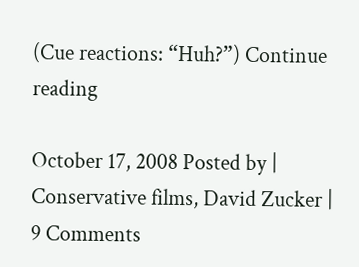(Cue reactions: “Huh?”) Continue reading

October 17, 2008 Posted by | Conservative films, David Zucker | 9 Comments